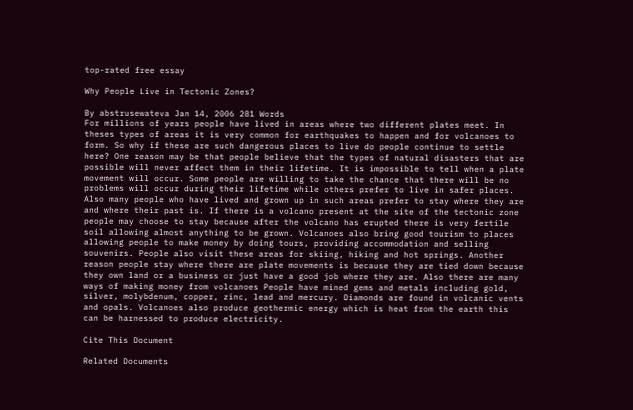top-rated free essay

Why People Live in Tectonic Zones?

By abstrusewateva Jan 14, 2006 281 Words
For millions of years people have lived in areas where two different plates meet. In theses types of areas it is very common for earthquakes to happen and for volcanoes to form. So why if these are such dangerous places to live do people continue to settle here? One reason may be that people believe that the types of natural disasters that are possible will never affect them in their lifetime. It is impossible to tell when a plate movement will occur. Some people are willing to take the chance that there will be no problems will occur during their lifetime while others prefer to live in safer places. Also many people who have lived and grown up in such areas prefer to stay where they are and where their past is. If there is a volcano present at the site of the tectonic zone people may choose to stay because after the volcano has erupted there is very fertile soil allowing almost anything to be grown. Volcanoes also bring good tourism to places allowing people to make money by doing tours, providing accommodation and selling souvenirs. People also visit these areas for skiing, hiking and hot springs. Another reason people stay where there are plate movements is because they are tied down because they own land or a business or just have a good job where they are. Also there are many ways of making money from volcanoes People have mined gems and metals including gold, silver, molybdenum, copper, zinc, lead and mercury. Diamonds are found in volcanic vents and opals. Volcanoes also produce geothermic energy which is heat from the earth this can be harnessed to produce electricity.

Cite This Document

Related Documents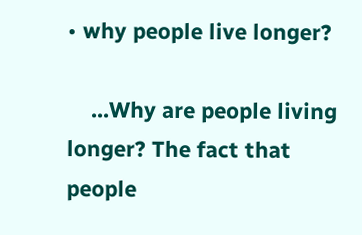• why people live longer?

    ...Why are people living longer? The fact that people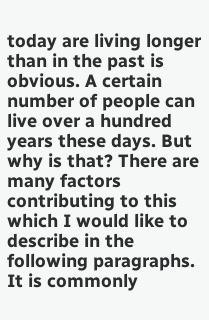today are living longer than in the past is obvious. A certain number of people can live over a hundred years these days. But why is that? There are many factors contributing to this which I would like to describe in the following paragraphs. It is commonly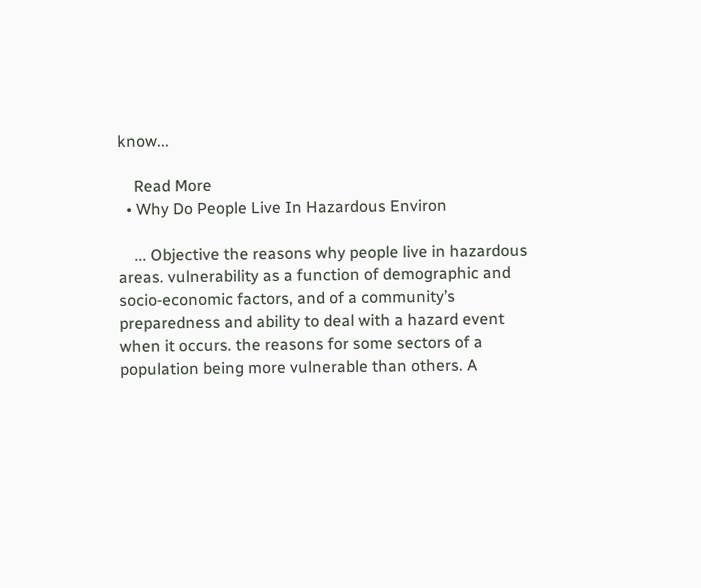know...

    Read More
  • Why Do People Live In Hazardous Environ

    ... Objective the reasons why people live in hazardous areas. vulnerability as a function of demographic and socio‑economic factors, and of a community’s preparedness and ability to deal with a hazard event when it occurs. the reasons for some sectors of a population being more vulnerable than others. A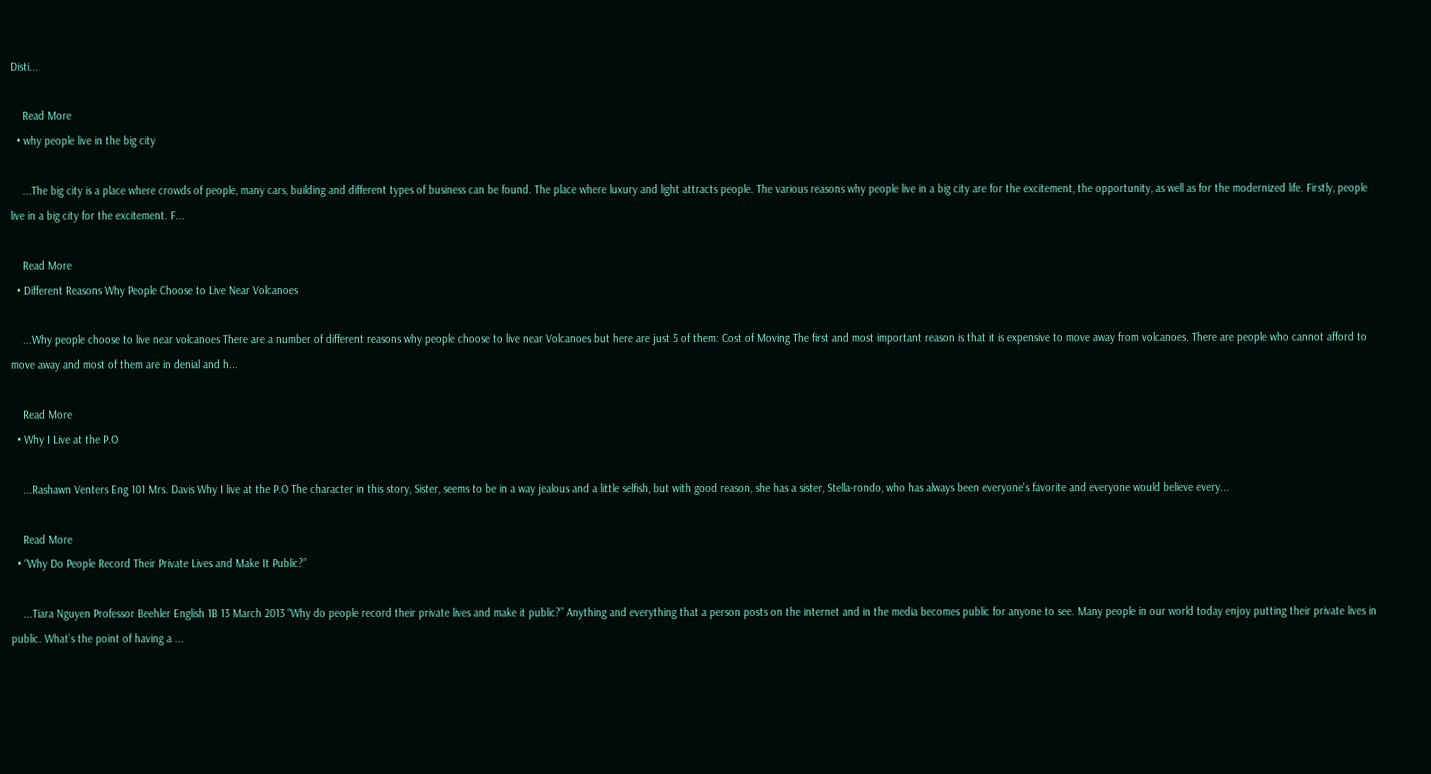Disti...

    Read More
  • why people live in the big city

    ...The big city is a place where crowds of people, many cars, building and different types of business can be found. The place where luxury and light attracts people. The various reasons why people live in a big city are for the excitement, the opportunity, as well as for the modernized life. Firstly, people live in a big city for the excitement. F...

    Read More
  • Different Reasons Why People Choose to Live Near Volcanoes

    ...Why people choose to live near volcanoes There are a number of different reasons why people choose to live near Volcanoes but here are just 5 of them: Cost of Moving The first and most important reason is that it is expensive to move away from volcanoes. There are people who cannot afford to move away and most of them are in denial and h...

    Read More
  • Why I Live at the P.O

    ...Rashawn Venters Eng 101 Mrs. Davis Why I live at the P.O The character in this story, Sister, seems to be in a way jealous and a little selfish, but with good reason, she has a sister, Stella-rondo, who has always been everyone's favorite and everyone would believe every...

    Read More
  • “Why Do People Record Their Private Lives and Make It Public?”

    ...Tiara Nguyen Professor Beehler English 1B 13 March 2013 “Why do people record their private lives and make it public?” Anything and everything that a person posts on the internet and in the media becomes public for anyone to see. Many people in our world today enjoy putting their private lives in public. What’s the point of having a ...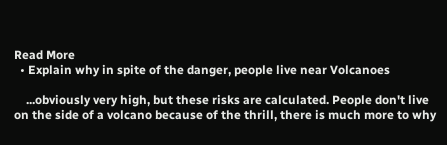Read More
  • Explain why in spite of the danger, people live near Volcanoes

    ...obviously very high, but these risks are calculated. People don't live on the side of a volcano because of the thrill, there is much more to why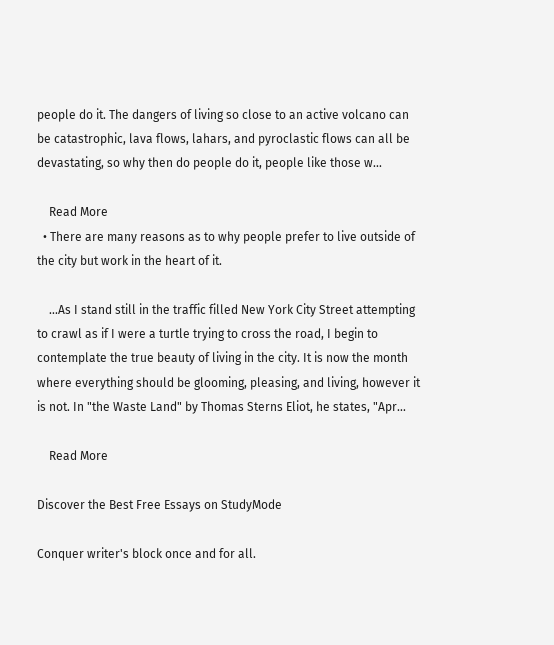people do it. The dangers of living so close to an active volcano can be catastrophic, lava flows, lahars, and pyroclastic flows can all be devastating, so why then do people do it, people like those w...

    Read More
  • There are many reasons as to why people prefer to live outside of the city but work in the heart of it.

    ...As I stand still in the traffic filled New York City Street attempting to crawl as if I were a turtle trying to cross the road, I begin to contemplate the true beauty of living in the city. It is now the month where everything should be glooming, pleasing, and living, however it is not. In "the Waste Land" by Thomas Sterns Eliot, he states, "Apr...

    Read More

Discover the Best Free Essays on StudyMode

Conquer writer's block once and for all.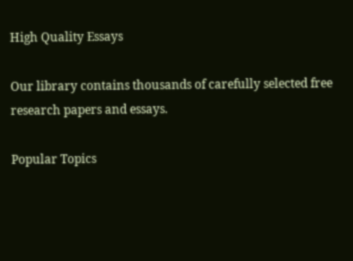High Quality Essays

Our library contains thousands of carefully selected free research papers and essays.

Popular Topics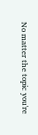No matter the topic you're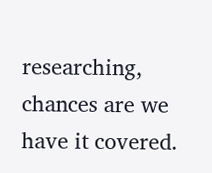researching, chances are we have it covered.